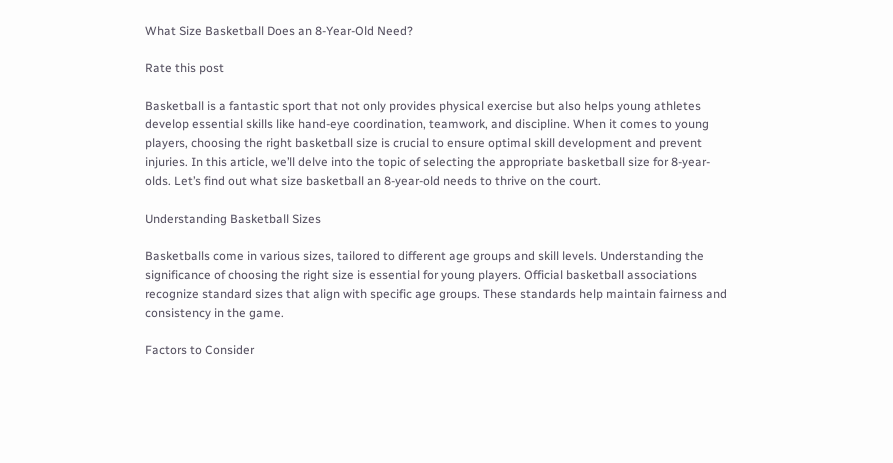What Size Basketball Does an 8-Year-Old Need?

Rate this post

Basketball is a fantastic sport that not only provides physical exercise but also helps young athletes develop essential skills like hand-eye coordination, teamwork, and discipline. When it comes to young players, choosing the right basketball size is crucial to ensure optimal skill development and prevent injuries. In this article, we’ll delve into the topic of selecting the appropriate basketball size for 8-year-olds. Let’s find out what size basketball an 8-year-old needs to thrive on the court.

Understanding Basketball Sizes

Basketballs come in various sizes, tailored to different age groups and skill levels. Understanding the significance of choosing the right size is essential for young players. Official basketball associations recognize standard sizes that align with specific age groups. These standards help maintain fairness and consistency in the game.

Factors to Consider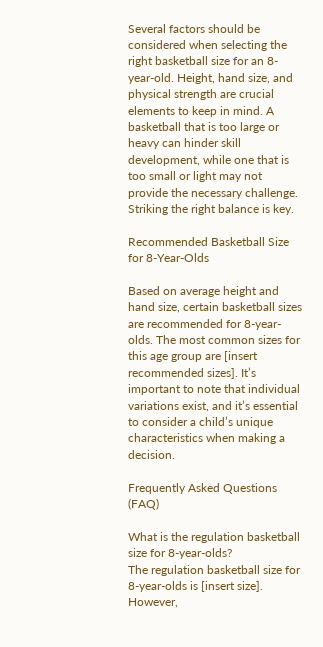Several factors should be considered when selecting the right basketball size for an 8-year-old. Height, hand size, and physical strength are crucial elements to keep in mind. A basketball that is too large or heavy can hinder skill development, while one that is too small or light may not provide the necessary challenge. Striking the right balance is key.

Recommended Basketball Size for 8-Year-Olds

Based on average height and hand size, certain basketball sizes are recommended for 8-year-olds. The most common sizes for this age group are [insert recommended sizes]. It’s important to note that individual variations exist, and it’s essential to consider a child’s unique characteristics when making a decision.

Frequently Asked Questions (FAQ)

What is the regulation basketball size for 8-year-olds?
The regulation basketball size for 8-year-olds is [insert size]. However,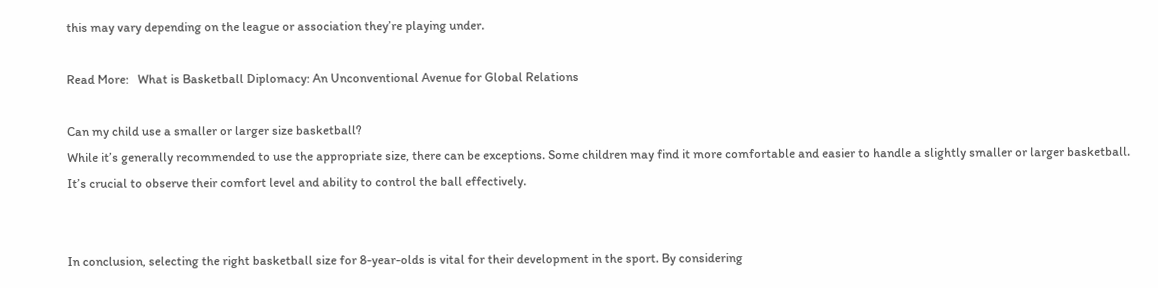this may vary depending on the league or association they’re playing under.

Read More:   What is Basketball Diplomacy: An Unconventional Avenue for Global Relations

Can my child use a smaller or larger size basketball?
While it’s generally recommended to use the appropriate size, there can be exceptions. Some children may find it more comfortable and easier to handle a slightly smaller or larger basketball. It’s crucial to observe their comfort level and ability to control the ball effectively.


In conclusion, selecting the right basketball size for 8-year-olds is vital for their development in the sport. By considering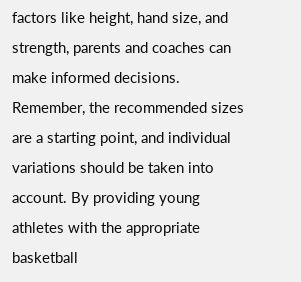factors like height, hand size, and strength, parents and coaches can make informed decisions. Remember, the recommended sizes are a starting point, and individual variations should be taken into account. By providing young athletes with the appropriate basketball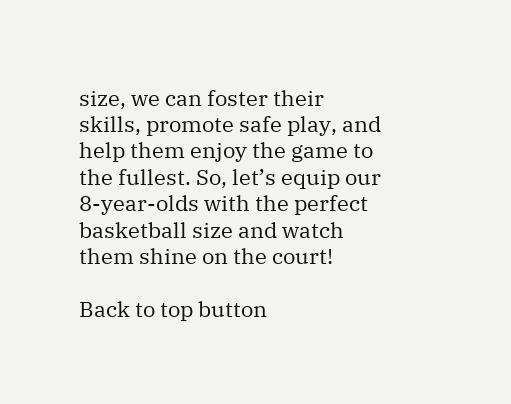size, we can foster their skills, promote safe play, and help them enjoy the game to the fullest. So, let’s equip our 8-year-olds with the perfect basketball size and watch them shine on the court!

Back to top button